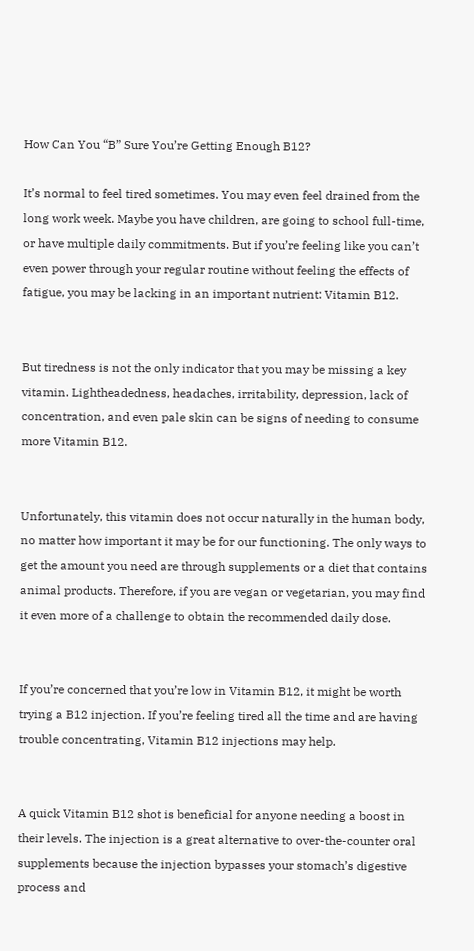How Can You “B” Sure You’re Getting Enough B12?

It’s normal to feel tired sometimes. You may even feel drained from the long work week. Maybe you have children, are going to school full-time, or have multiple daily commitments. But if you’re feeling like you can’t even power through your regular routine without feeling the effects of fatigue, you may be lacking in an important nutrient: Vitamin B12.


But tiredness is not the only indicator that you may be missing a key vitamin. Lightheadedness, headaches, irritability, depression, lack of concentration, and even pale skin can be signs of needing to consume more Vitamin B12.


Unfortunately, this vitamin does not occur naturally in the human body, no matter how important it may be for our functioning. The only ways to get the amount you need are through supplements or a diet that contains animal products. Therefore, if you are vegan or vegetarian, you may find it even more of a challenge to obtain the recommended daily dose.


If you’re concerned that you’re low in Vitamin B12, it might be worth trying a B12 injection. If you’re feeling tired all the time and are having trouble concentrating, Vitamin B12 injections may help.


A quick Vitamin B12 shot is beneficial for anyone needing a boost in their levels. The injection is a great alternative to over-the-counter oral supplements because the injection bypasses your stomach’s digestive process and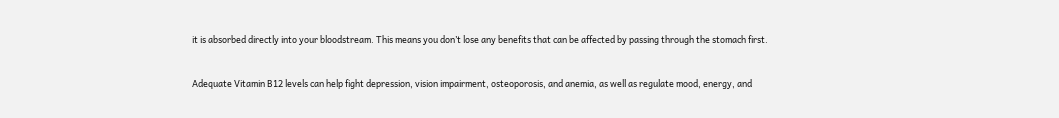it is absorbed directly into your bloodstream. This means you don’t lose any benefits that can be affected by passing through the stomach first.


Adequate Vitamin B12 levels can help fight depression, vision impairment, osteoporosis, and anemia, as well as regulate mood, energy, and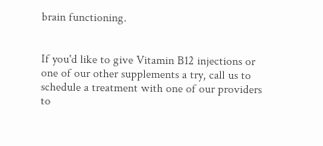brain functioning.


If you'd like to give Vitamin B12 injections or one of our other supplements a try, call us to schedule a treatment with one of our providers to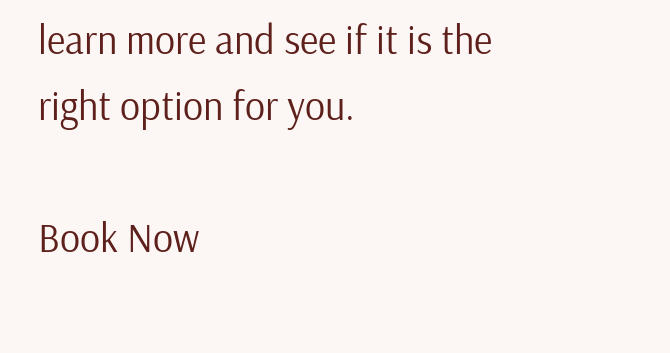learn more and see if it is the right option for you.

Book Now